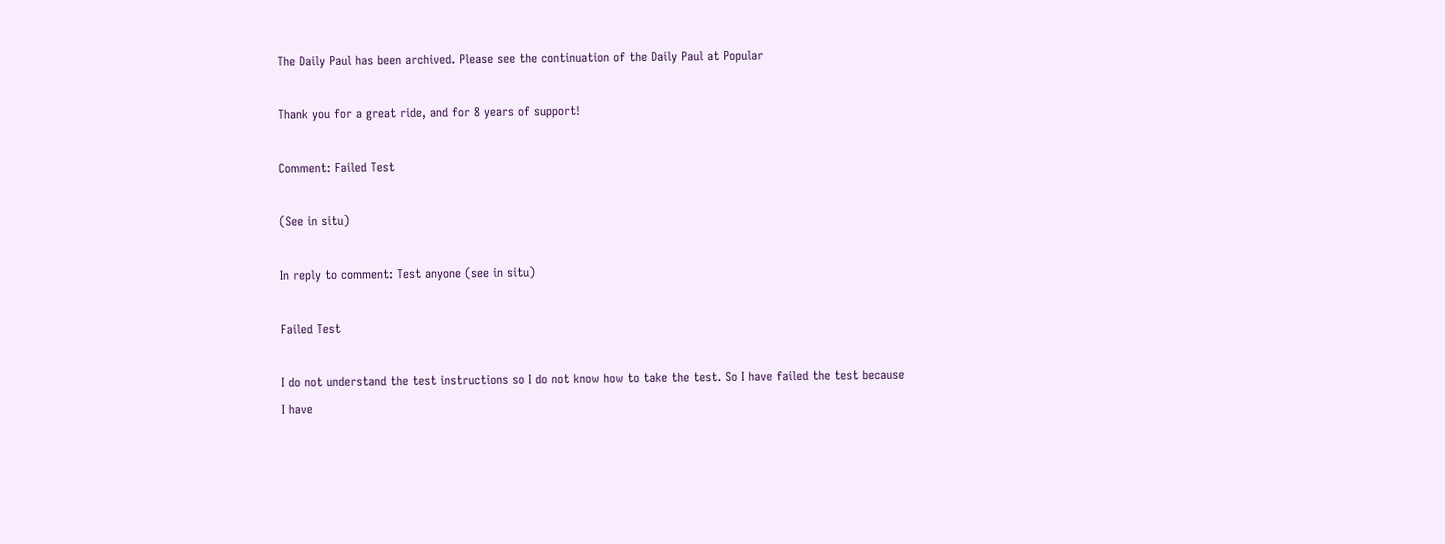The Daily Paul has been archived. Please see the continuation of the Daily Paul at Popular

Thank you for a great ride, and for 8 years of support!

Comment: Failed Test

(See in situ)

In reply to comment: Test anyone (see in situ)

Failed Test

I do not understand the test instructions so I do not know how to take the test. So I have failed the test because I have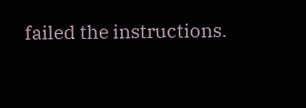failed the instructions.